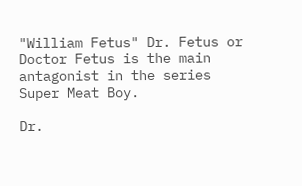"William Fetus" Dr. Fetus or Doctor Fetus is the main antagonist in the series Super Meat Boy.

Dr.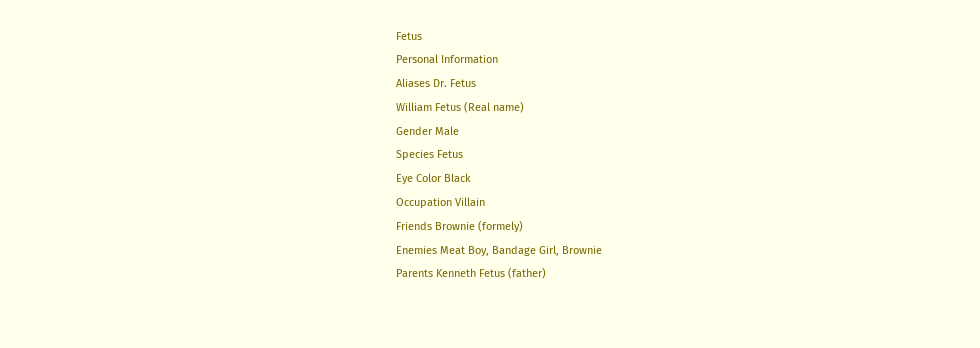Fetus
Personal Information
Aliases Dr. Fetus
William Fetus (Real name)
Gender Male
Species Fetus
Eye Color Black
Occupation Villain
Friends Brownie (formely)
Enemies Meat Boy, Bandage Girl, Brownie
Parents Kenneth Fetus (father)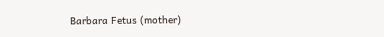Barbara Fetus (mother)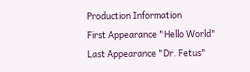Production Information
First Appearance "Hello World"
Last Appearance "Dr. Fetus"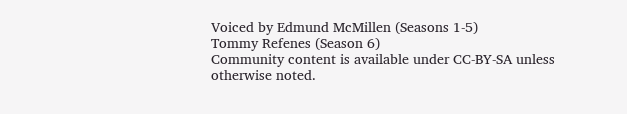Voiced by Edmund McMillen (Seasons 1-5)
Tommy Refenes (Season 6)
Community content is available under CC-BY-SA unless otherwise noted.